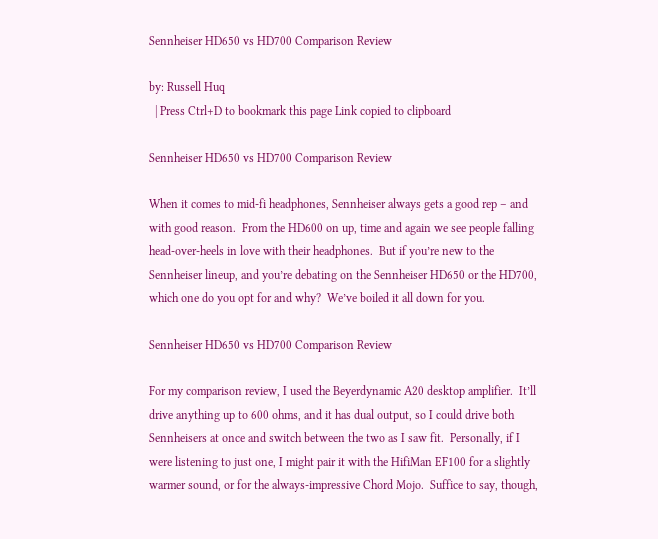Sennheiser HD650 vs HD700 Comparison Review

by: Russell Huq
  | Press Ctrl+D to bookmark this page Link copied to clipboard

Sennheiser HD650 vs HD700 Comparison Review

When it comes to mid-fi headphones, Sennheiser always gets a good rep – and with good reason.  From the HD600 on up, time and again we see people falling head-over-heels in love with their headphones.  But if you’re new to the Sennheiser lineup, and you’re debating on the Sennheiser HD650 or the HD700, which one do you opt for and why?  We’ve boiled it all down for you.

Sennheiser HD650 vs HD700 Comparison Review

For my comparison review, I used the Beyerdynamic A20 desktop amplifier.  It’ll drive anything up to 600 ohms, and it has dual output, so I could drive both Sennheisers at once and switch between the two as I saw fit.  Personally, if I were listening to just one, I might pair it with the HifiMan EF100 for a slightly warmer sound, or for the always-impressive Chord Mojo.  Suffice to say, though,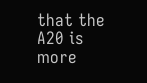that the A20 is more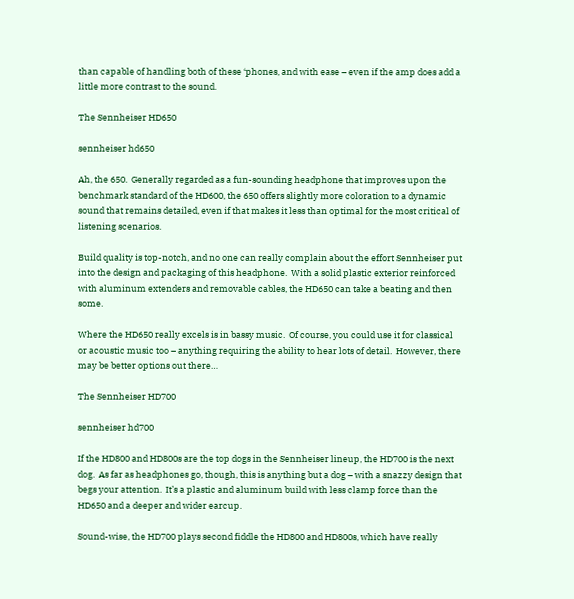than capable of handling both of these ‘phones, and with ease – even if the amp does add a little more contrast to the sound.

The Sennheiser HD650

sennheiser hd650

Ah, the 650.  Generally regarded as a fun-sounding headphone that improves upon the benchmark standard of the HD600, the 650 offers slightly more coloration to a dynamic sound that remains detailed, even if that makes it less than optimal for the most critical of listening scenarios.

Build quality is top-notch, and no one can really complain about the effort Sennheiser put into the design and packaging of this headphone.  With a solid plastic exterior reinforced with aluminum extenders and removable cables, the HD650 can take a beating and then some.

Where the HD650 really excels is in bassy music.  Of course, you could use it for classical or acoustic music too – anything requiring the ability to hear lots of detail.  However, there may be better options out there…

The Sennheiser HD700

sennheiser hd700

If the HD800 and HD800s are the top dogs in the Sennheiser lineup, the HD700 is the next dog.  As far as headphones go, though, this is anything but a dog – with a snazzy design that begs your attention.  It’s a plastic and aluminum build with less clamp force than the HD650 and a deeper and wider earcup.

Sound-wise, the HD700 plays second fiddle the HD800 and HD800s, which have really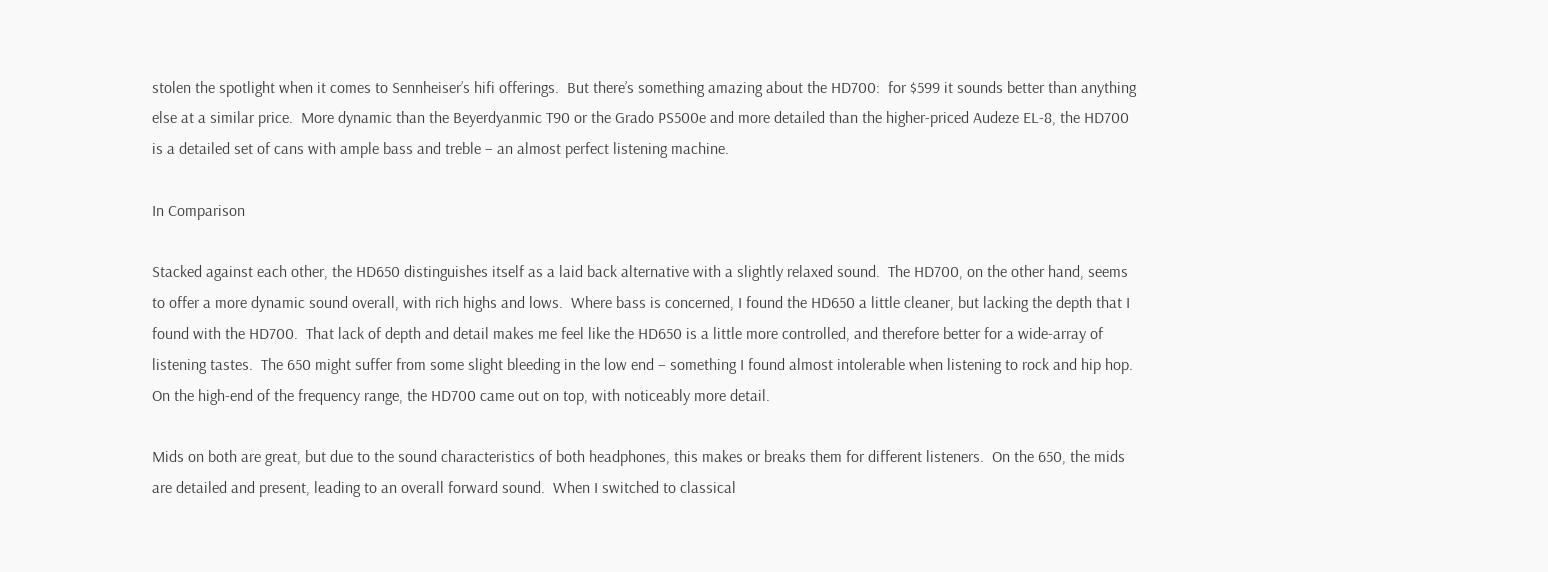stolen the spotlight when it comes to Sennheiser’s hifi offerings.  But there’s something amazing about the HD700:  for $599 it sounds better than anything else at a similar price.  More dynamic than the Beyerdyanmic T90 or the Grado PS500e and more detailed than the higher-priced Audeze EL-8, the HD700 is a detailed set of cans with ample bass and treble – an almost perfect listening machine.

In Comparison

Stacked against each other, the HD650 distinguishes itself as a laid back alternative with a slightly relaxed sound.  The HD700, on the other hand, seems to offer a more dynamic sound overall, with rich highs and lows.  Where bass is concerned, I found the HD650 a little cleaner, but lacking the depth that I found with the HD700.  That lack of depth and detail makes me feel like the HD650 is a little more controlled, and therefore better for a wide-array of listening tastes.  The 650 might suffer from some slight bleeding in the low end – something I found almost intolerable when listening to rock and hip hop.  On the high-end of the frequency range, the HD700 came out on top, with noticeably more detail.

Mids on both are great, but due to the sound characteristics of both headphones, this makes or breaks them for different listeners.  On the 650, the mids are detailed and present, leading to an overall forward sound.  When I switched to classical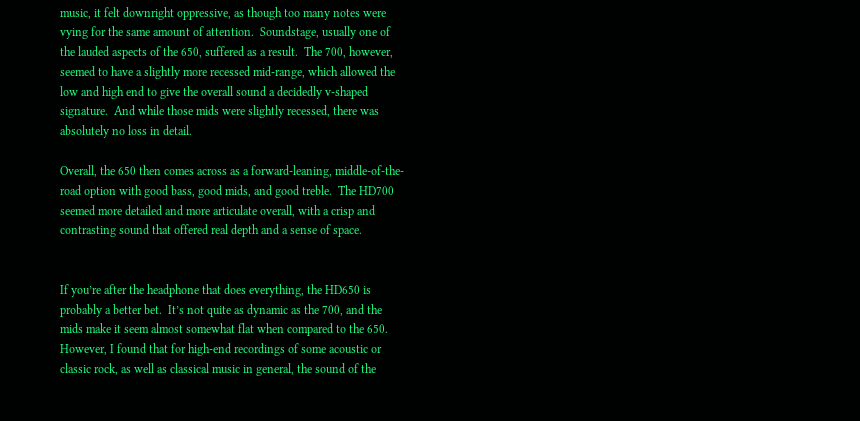music, it felt downright oppressive, as though too many notes were vying for the same amount of attention.  Soundstage, usually one of the lauded aspects of the 650, suffered as a result.  The 700, however, seemed to have a slightly more recessed mid-range, which allowed the low and high end to give the overall sound a decidedly v-shaped signature.  And while those mids were slightly recessed, there was absolutely no loss in detail.

Overall, the 650 then comes across as a forward-leaning, middle-of-the-road option with good bass, good mids, and good treble.  The HD700 seemed more detailed and more articulate overall, with a crisp and contrasting sound that offered real depth and a sense of space.


If you’re after the headphone that does everything, the HD650 is probably a better bet.  It’s not quite as dynamic as the 700, and the mids make it seem almost somewhat flat when compared to the 650.  However, I found that for high-end recordings of some acoustic or classic rock, as well as classical music in general, the sound of the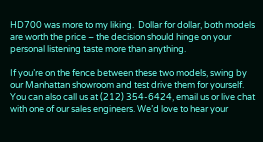HD700 was more to my liking.  Dollar for dollar, both models are worth the price – the decision should hinge on your personal listening taste more than anything.

If you’re on the fence between these two models, swing by our Manhattan showroom and test drive them for yourself. You can also call us at (212) 354-6424, email us or live chat with one of our sales engineers. We’d love to hear your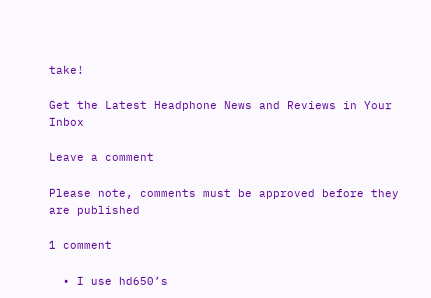take!

Get the Latest Headphone News and Reviews in Your Inbox

Leave a comment

Please note, comments must be approved before they are published

1 comment

  • I use hd650’s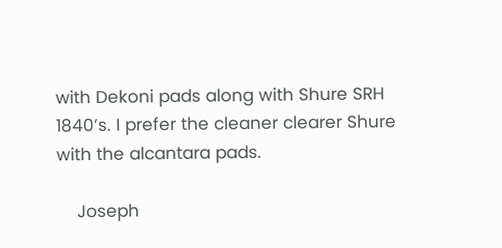with Dekoni pads along with Shure SRH 1840’s. I prefer the cleaner clearer Shure with the alcantara pads.

    Joseph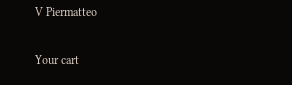V Piermatteo

Your cart